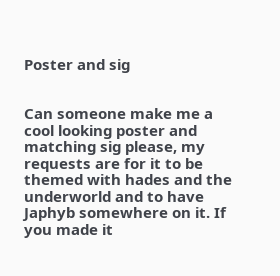Poster and sig


Can someone make me a cool looking poster and matching sig please, my requests are for it to be themed with hades and the underworld and to have Japhyb somewhere on it. If you made it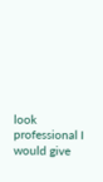look professional I would give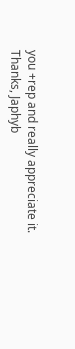you +rep and really appreciate it. Thanks, Japhyb